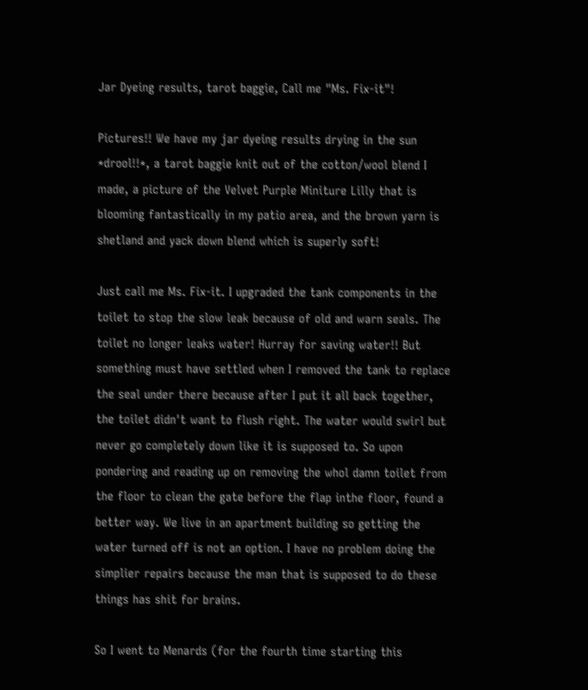Jar Dyeing results, tarot baggie, Call me "Ms. Fix-it"!

Pictures!! We have my jar dyeing results drying in the sun *drool!!*, a tarot baggie knit out of the cotton/wool blend I made, a picture of the Velvet Purple Miniture Lilly that is blooming fantastically in my patio area, and the brown yarn is shetland and yack down blend which is superly soft!

Just call me Ms. Fix-it. I upgraded the tank components in the toilet to stop the slow leak because of old and warn seals. The toilet no longer leaks water! Hurray for saving water!! But something must have settled when I removed the tank to replace the seal under there because after I put it all back together, the toilet didn't want to flush right. The water would swirl but never go completely down like it is supposed to. So upon pondering and reading up on removing the whol damn toilet from the floor to clean the gate before the flap inthe floor, found a better way. We live in an apartment building so getting the water turned off is not an option. I have no problem doing the simplier repairs because the man that is supposed to do these things has shit for brains.

So I went to Menards (for the fourth time starting this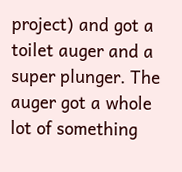project) and got a toilet auger and a super plunger. The auger got a whole lot of something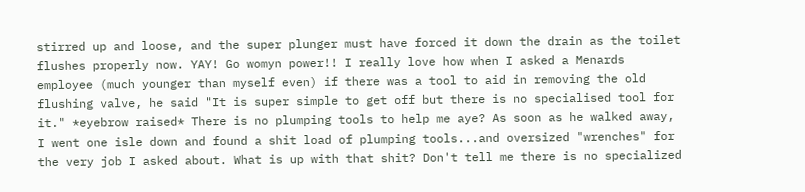stirred up and loose, and the super plunger must have forced it down the drain as the toilet flushes properly now. YAY! Go womyn power!! I really love how when I asked a Menards employee (much younger than myself even) if there was a tool to aid in removing the old flushing valve, he said "It is super simple to get off but there is no specialised tool for it." *eyebrow raised* There is no plumping tools to help me aye? As soon as he walked away, I went one isle down and found a shit load of plumping tools...and oversized "wrenches" for the very job I asked about. What is up with that shit? Don't tell me there is no specialized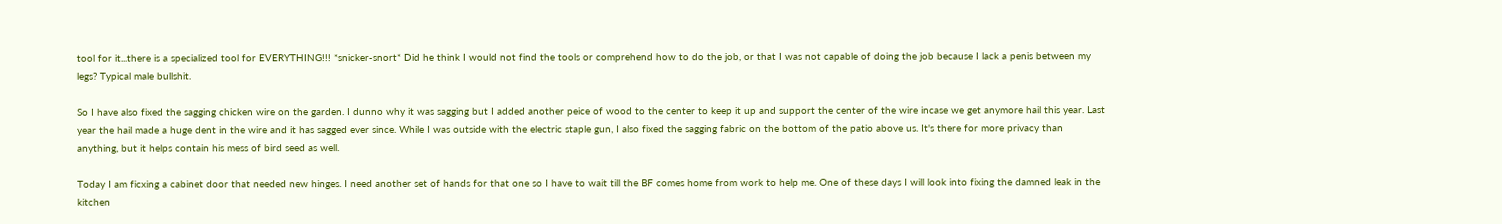tool for it...there is a specialized tool for EVERYTHING!!! *snicker-snort* Did he think I would not find the tools or comprehend how to do the job, or that I was not capable of doing the job because I lack a penis between my legs? Typical male bullshit.

So I have also fixed the sagging chicken wire on the garden. I dunno why it was sagging but I added another peice of wood to the center to keep it up and support the center of the wire incase we get anymore hail this year. Last year the hail made a huge dent in the wire and it has sagged ever since. While I was outside with the electric staple gun, I also fixed the sagging fabric on the bottom of the patio above us. It's there for more privacy than anything, but it helps contain his mess of bird seed as well.

Today I am ficxing a cabinet door that needed new hinges. I need another set of hands for that one so I have to wait till the BF comes home from work to help me. One of these days I will look into fixing the damned leak in the kitchen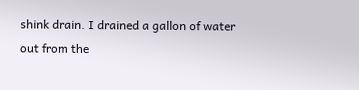shink drain. I drained a gallon of water out from the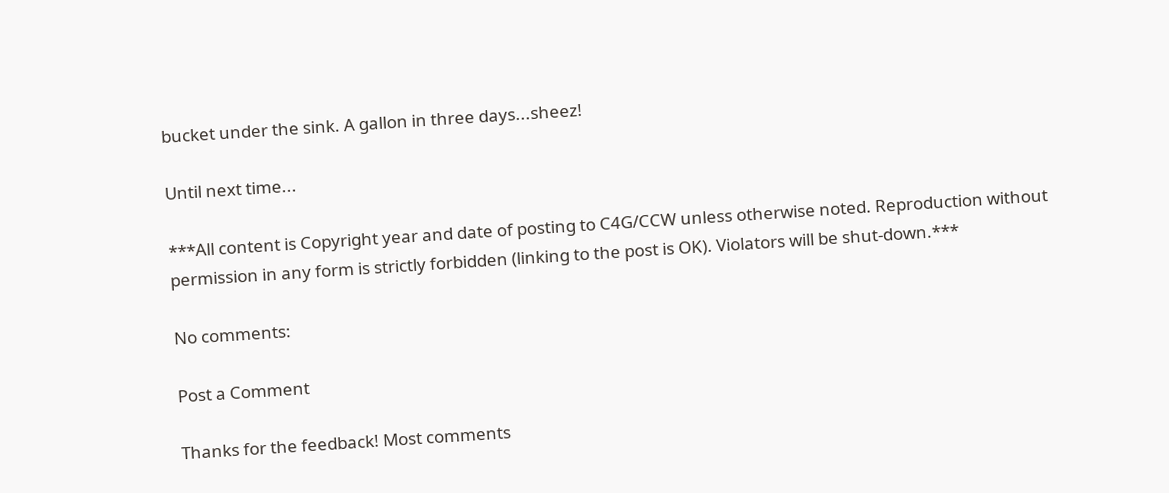bucket under the sink. A gallon in three days...sheez!

Until next time...

***All content is Copyright year and date of posting to C4G/CCW unless otherwise noted. Reproduction without permission in any form is strictly forbidden (linking to the post is OK). Violators will be shut-down.***

No comments:

Post a Comment

Thanks for the feedback! Most comments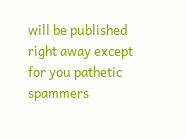will be published right away except for you pathetic spammers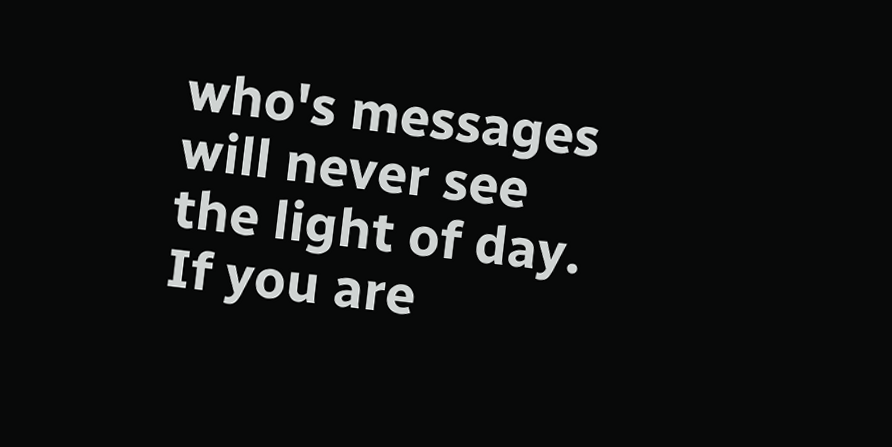who's messages will never see the light of day. If you are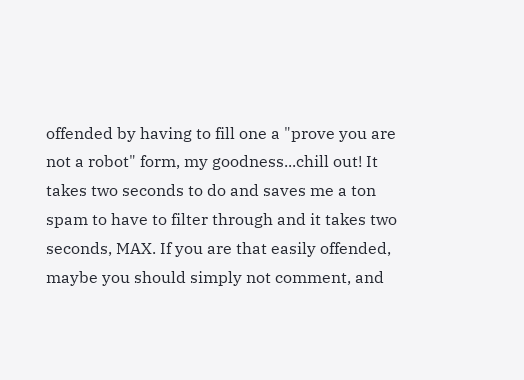offended by having to fill one a "prove you are not a robot" form, my goodness...chill out! It takes two seconds to do and saves me a ton spam to have to filter through and it takes two seconds, MAX. If you are that easily offended, maybe you should simply not comment, and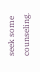seek some counseling.